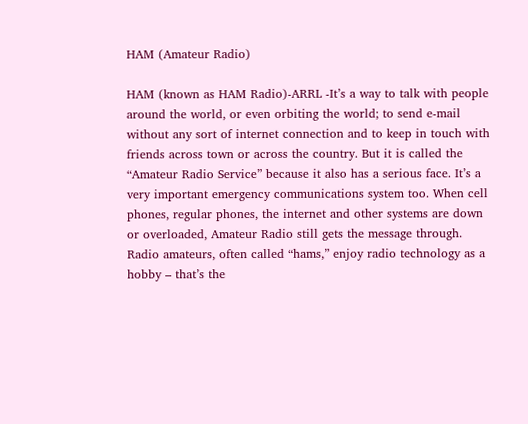HAM (Amateur Radio)

HAM (known as HAM Radio)-ARRL -It’s a way to talk with people around the world, or even orbiting the world; to send e-mail without any sort of internet connection and to keep in touch with friends across town or across the country. But it is called the “Amateur Radio Service” because it also has a serious face. It’s a very important emergency communications system too. When cell phones, regular phones, the internet and other systems are down or overloaded, Amateur Radio still gets the message through. Radio amateurs, often called “hams,” enjoy radio technology as a hobby – that’s the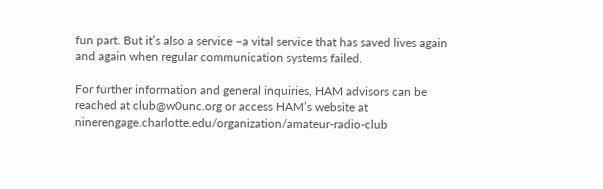fun part. But it’s also a service –a vital service that has saved lives again and again when regular communication systems failed.

For further information and general inquiries, HAM advisors can be reached at club@w0unc.org or access HAM’s website at ninerengage.charlotte.edu/organization/amateur-radio-club